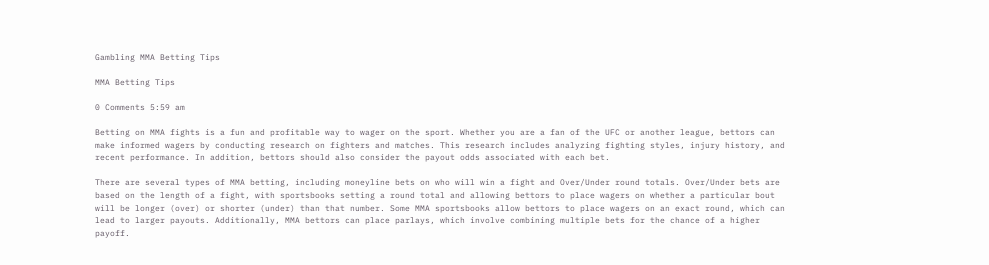Gambling MMA Betting Tips

MMA Betting Tips

0 Comments 5:59 am

Betting on MMA fights is a fun and profitable way to wager on the sport. Whether you are a fan of the UFC or another league, bettors can make informed wagers by conducting research on fighters and matches. This research includes analyzing fighting styles, injury history, and recent performance. In addition, bettors should also consider the payout odds associated with each bet.

There are several types of MMA betting, including moneyline bets on who will win a fight and Over/Under round totals. Over/Under bets are based on the length of a fight, with sportsbooks setting a round total and allowing bettors to place wagers on whether a particular bout will be longer (over) or shorter (under) than that number. Some MMA sportsbooks allow bettors to place wagers on an exact round, which can lead to larger payouts. Additionally, MMA bettors can place parlays, which involve combining multiple bets for the chance of a higher payoff.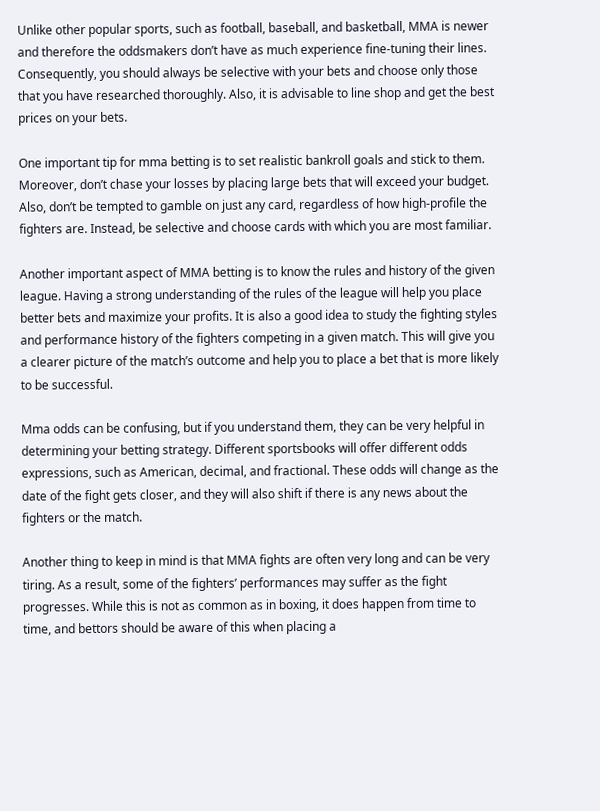Unlike other popular sports, such as football, baseball, and basketball, MMA is newer and therefore the oddsmakers don’t have as much experience fine-tuning their lines. Consequently, you should always be selective with your bets and choose only those that you have researched thoroughly. Also, it is advisable to line shop and get the best prices on your bets.

One important tip for mma betting is to set realistic bankroll goals and stick to them. Moreover, don’t chase your losses by placing large bets that will exceed your budget. Also, don’t be tempted to gamble on just any card, regardless of how high-profile the fighters are. Instead, be selective and choose cards with which you are most familiar.

Another important aspect of MMA betting is to know the rules and history of the given league. Having a strong understanding of the rules of the league will help you place better bets and maximize your profits. It is also a good idea to study the fighting styles and performance history of the fighters competing in a given match. This will give you a clearer picture of the match’s outcome and help you to place a bet that is more likely to be successful.

Mma odds can be confusing, but if you understand them, they can be very helpful in determining your betting strategy. Different sportsbooks will offer different odds expressions, such as American, decimal, and fractional. These odds will change as the date of the fight gets closer, and they will also shift if there is any news about the fighters or the match.

Another thing to keep in mind is that MMA fights are often very long and can be very tiring. As a result, some of the fighters’ performances may suffer as the fight progresses. While this is not as common as in boxing, it does happen from time to time, and bettors should be aware of this when placing a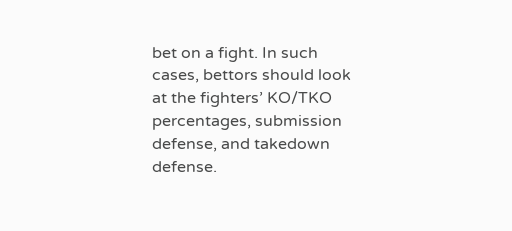bet on a fight. In such cases, bettors should look at the fighters’ KO/TKO percentages, submission defense, and takedown defense.